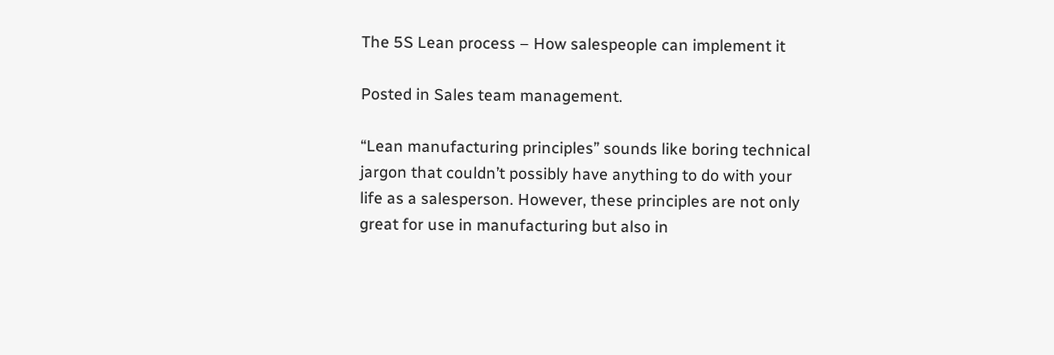The 5S Lean process – How salespeople can implement it

Posted in Sales team management.

“Lean manufacturing principles” sounds like boring technical jargon that couldn’t possibly have anything to do with your life as a salesperson. However, these principles are not only great for use in manufacturing but also in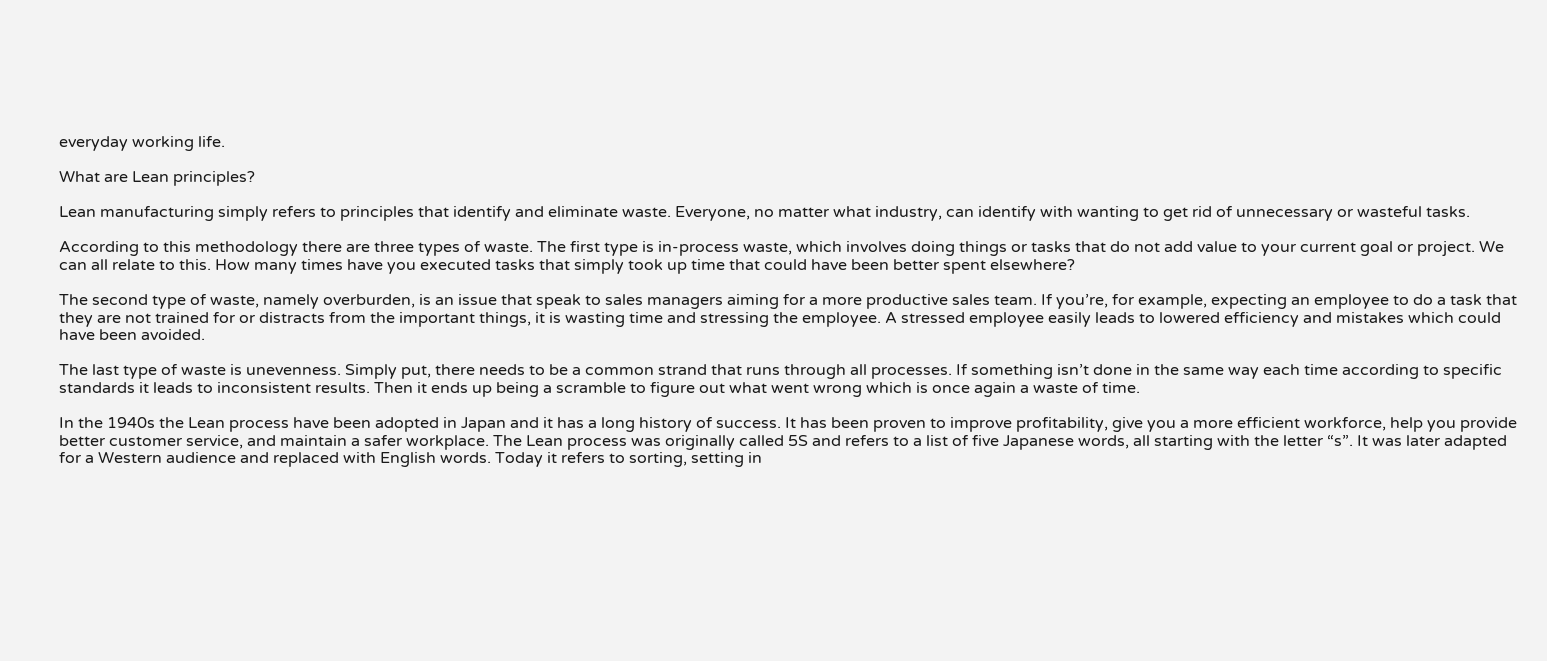everyday working life.

What are Lean principles?

Lean manufacturing simply refers to principles that identify and eliminate waste. Everyone, no matter what industry, can identify with wanting to get rid of unnecessary or wasteful tasks.

According to this methodology there are three types of waste. The first type is in-process waste, which involves doing things or tasks that do not add value to your current goal or project. We can all relate to this. How many times have you executed tasks that simply took up time that could have been better spent elsewhere?

The second type of waste, namely overburden, is an issue that speak to sales managers aiming for a more productive sales team. If you’re, for example, expecting an employee to do a task that they are not trained for or distracts from the important things, it is wasting time and stressing the employee. A stressed employee easily leads to lowered efficiency and mistakes which could have been avoided.

The last type of waste is unevenness. Simply put, there needs to be a common strand that runs through all processes. If something isn’t done in the same way each time according to specific standards it leads to inconsistent results. Then it ends up being a scramble to figure out what went wrong which is once again a waste of time.

In the 1940s the Lean process have been adopted in Japan and it has a long history of success. It has been proven to improve profitability, give you a more efficient workforce, help you provide better customer service, and maintain a safer workplace. The Lean process was originally called 5S and refers to a list of five Japanese words, all starting with the letter “s”. It was later adapted for a Western audience and replaced with English words. Today it refers to sorting, setting in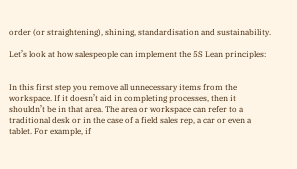order (or straightening), shining, standardisation and sustainability.

Let’s look at how salespeople can implement the 5S Lean principles:


In this first step you remove all unnecessary items from the workspace. If it doesn’t aid in completing processes, then it shouldn’t be in that area. The area or workspace can refer to a traditional desk or in the case of a field sales rep, a car or even a tablet. For example, if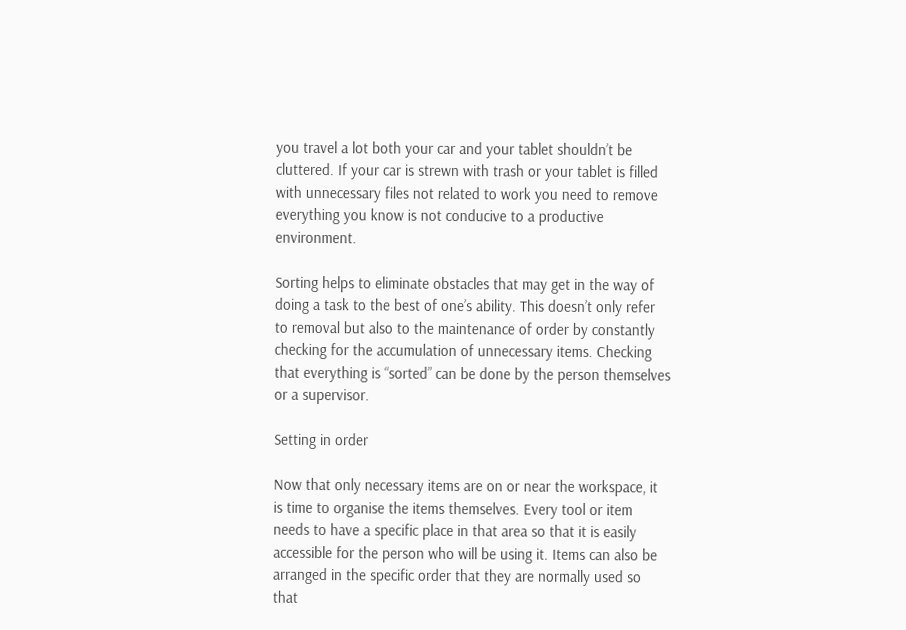you travel a lot both your car and your tablet shouldn’t be cluttered. If your car is strewn with trash or your tablet is filled with unnecessary files not related to work you need to remove everything you know is not conducive to a productive environment.

Sorting helps to eliminate obstacles that may get in the way of doing a task to the best of one’s ability. This doesn’t only refer to removal but also to the maintenance of order by constantly checking for the accumulation of unnecessary items. Checking that everything is “sorted” can be done by the person themselves or a supervisor.

Setting in order

Now that only necessary items are on or near the workspace, it is time to organise the items themselves. Every tool or item needs to have a specific place in that area so that it is easily accessible for the person who will be using it. Items can also be arranged in the specific order that they are normally used so that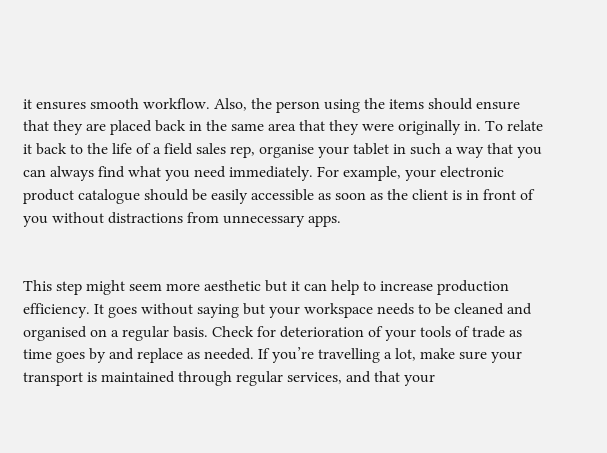it ensures smooth workflow. Also, the person using the items should ensure that they are placed back in the same area that they were originally in. To relate it back to the life of a field sales rep, organise your tablet in such a way that you can always find what you need immediately. For example, your electronic product catalogue should be easily accessible as soon as the client is in front of you without distractions from unnecessary apps.


This step might seem more aesthetic but it can help to increase production efficiency. It goes without saying but your workspace needs to be cleaned and organised on a regular basis. Check for deterioration of your tools of trade as time goes by and replace as needed. If you’re travelling a lot, make sure your transport is maintained through regular services, and that your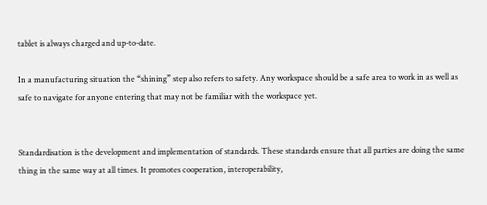tablet is always charged and up-to-date.

In a manufacturing situation the “shining” step also refers to safety. Any workspace should be a safe area to work in as well as safe to navigate for anyone entering that may not be familiar with the workspace yet.


Standardisation is the development and implementation of standards. These standards ensure that all parties are doing the same thing in the same way at all times. It promotes cooperation, interoperability,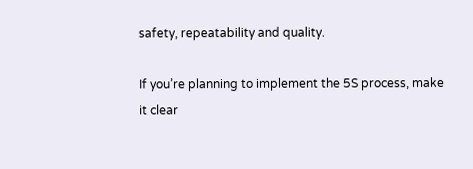safety, repeatability and quality.

If you’re planning to implement the 5S process, make it clear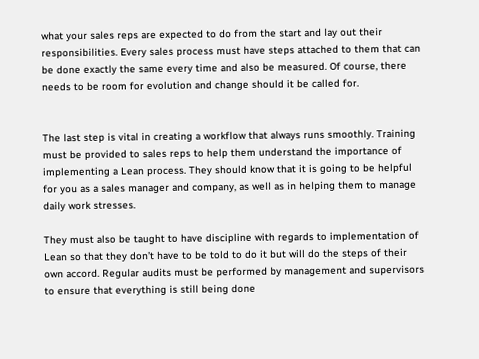what your sales reps are expected to do from the start and lay out their responsibilities. Every sales process must have steps attached to them that can be done exactly the same every time and also be measured. Of course, there needs to be room for evolution and change should it be called for.


The last step is vital in creating a workflow that always runs smoothly. Training must be provided to sales reps to help them understand the importance of implementing a Lean process. They should know that it is going to be helpful for you as a sales manager and company, as well as in helping them to manage daily work stresses.

They must also be taught to have discipline with regards to implementation of Lean so that they don’t have to be told to do it but will do the steps of their own accord. Regular audits must be performed by management and supervisors to ensure that everything is still being done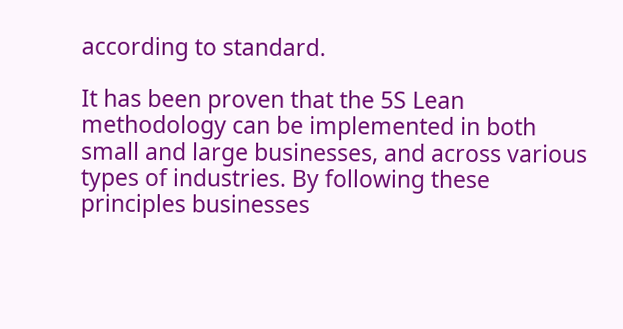according to standard.

It has been proven that the 5S Lean methodology can be implemented in both small and large businesses, and across various types of industries. By following these principles businesses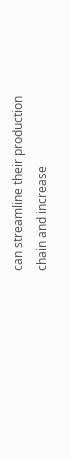can streamline their production chain and increase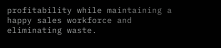profitability while maintaining a happy sales workforce and eliminating waste.